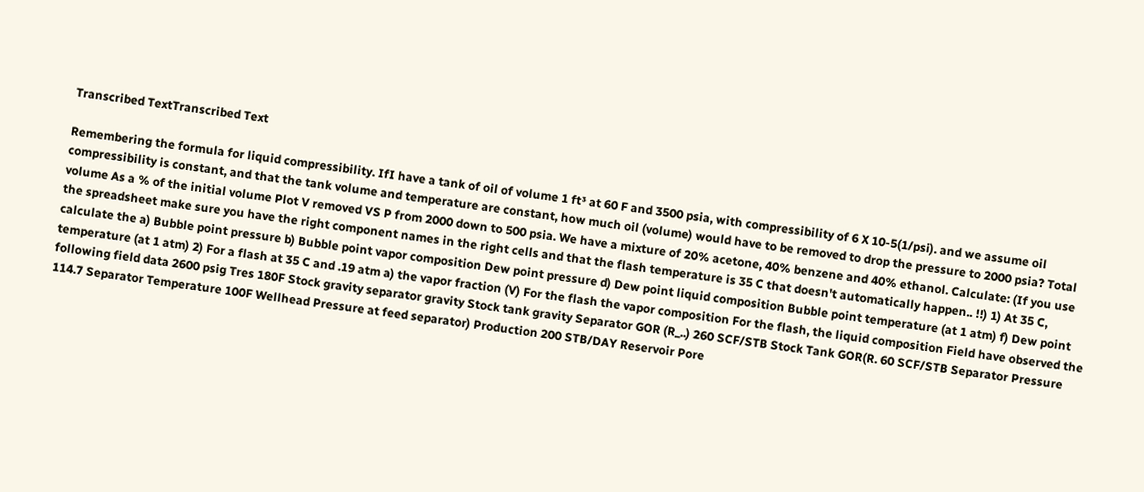Transcribed TextTranscribed Text

Remembering the formula for liquid compressibility. IfI have a tank of oil of volume 1 ft³ at 60 F and 3500 psia, with compressibility of 6 X 10-5(1/psi). and we assume oil compressibility is constant, and that the tank volume and temperature are constant, how much oil (volume) would have to be removed to drop the pressure to 2000 psia? Total volume As a % of the initial volume Plot V removed VS P from 2000 down to 500 psia. We have a mixture of 20% acetone, 40% benzene and 40% ethanol. Calculate: (If you use the spreadsheet make sure you have the right component names in the right cells and that the flash temperature is 35 C that doesn't automatically happen.. !!) 1) At 35 C, calculate the a) Bubble point pressure b) Bubble point vapor composition Dew point pressure d) Dew point liquid composition Bubble point temperature (at 1 atm) f) Dew point temperature (at 1 atm) 2) For a flash at 35 C and .19 atm a) the vapor fraction (V) For the flash the vapor composition For the flash, the liquid composition Field have observed the following field data 2600 psig Tres 180F Stock gravity separator gravity Stock tank gravity Separator GOR (R_..) 260 SCF/STB Stock Tank GOR(R. 60 SCF/STB Separator Pressure 114.7 Separator Temperature 100F Wellhead Pressure at feed separator) Production 200 STB/DAY Reservoir Pore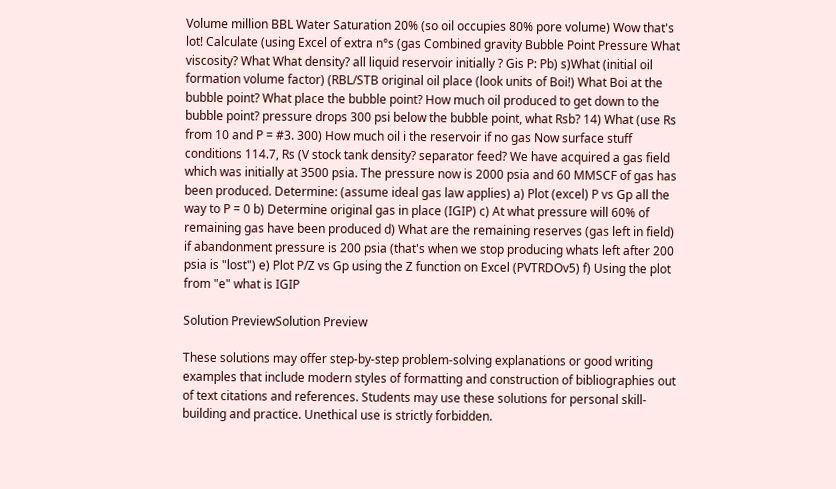Volume million BBL Water Saturation 20% (so oil occupies 80% pore volume) Wow that's lot! Calculate (using Excel of extra n°s (gas Combined gravity Bubble Point Pressure What viscosity? What What density? all liquid reservoir initially ? Gis P: Pb) s)What (initial oil formation volume factor) (RBL/STB original oil place (look units of Boi!) What Boi at the bubble point? What place the bubble point? How much oil produced to get down to the bubble point? pressure drops 300 psi below the bubble point, what Rsb? 14) What (use Rs from 10 and P = #3. 300) How much oil i the reservoir if no gas Now surface stuff conditions 114.7, Rs (V stock tank density? separator feed? We have acquired a gas field which was initially at 3500 psia. The pressure now is 2000 psia and 60 MMSCF of gas has been produced. Determine: (assume ideal gas law applies) a) Plot (excel) P vs Gp all the way to P = 0 b) Determine original gas in place (IGIP) c) At what pressure will 60% of remaining gas have been produced d) What are the remaining reserves (gas left in field) if abandonment pressure is 200 psia (that's when we stop producing whats left after 200 psia is "lost") e) Plot P/Z vs Gp using the Z function on Excel (PVTRDOv5) f) Using the plot from "e" what is IGIP

Solution PreviewSolution Preview

These solutions may offer step-by-step problem-solving explanations or good writing examples that include modern styles of formatting and construction of bibliographies out of text citations and references. Students may use these solutions for personal skill-building and practice. Unethical use is strictly forbidden.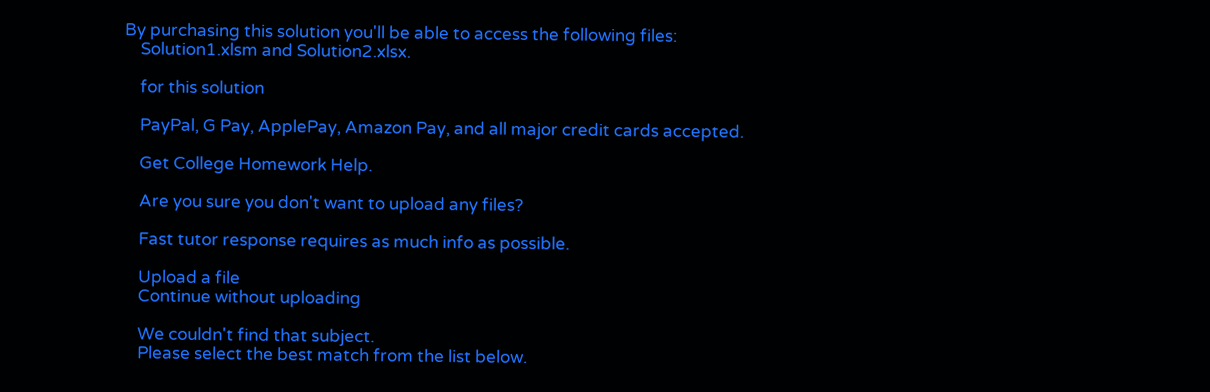By purchasing this solution you'll be able to access the following files:
    Solution1.xlsm and Solution2.xlsx.

    for this solution

    PayPal, G Pay, ApplePay, Amazon Pay, and all major credit cards accepted.

    Get College Homework Help.

    Are you sure you don't want to upload any files?

    Fast tutor response requires as much info as possible.

    Upload a file
    Continue without uploading

    We couldn't find that subject.
    Please select the best match from the list below.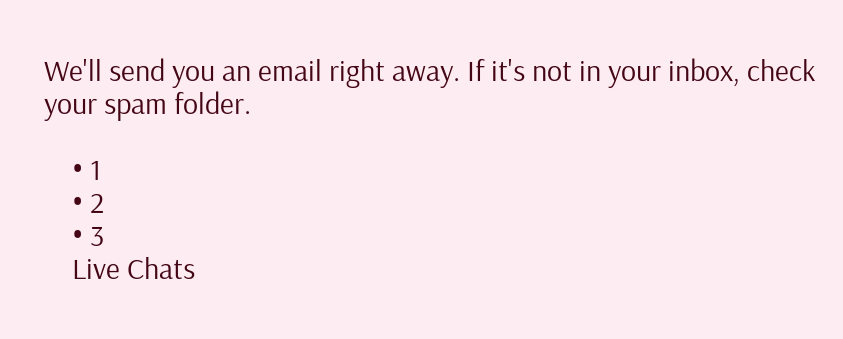We'll send you an email right away. If it's not in your inbox, check your spam folder.

    • 1
    • 2
    • 3
    Live Chats